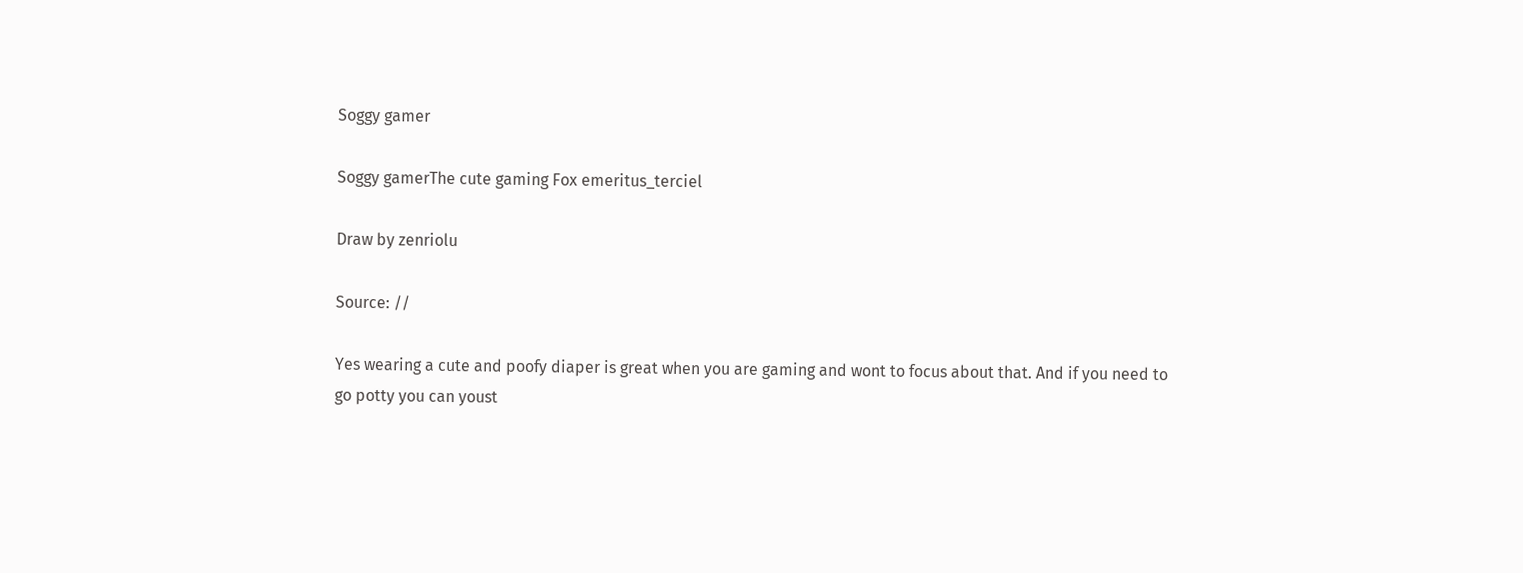Soggy gamer

Soggy gamerThe cute gaming Fox emeritus_terciel

Draw by zenriolu

Source: //

Yes wearing a cute and poofy diaper is great when you are gaming and wont to focus about that. And if you need to go potty you can youst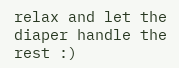relax and let the diaper handle the rest :)